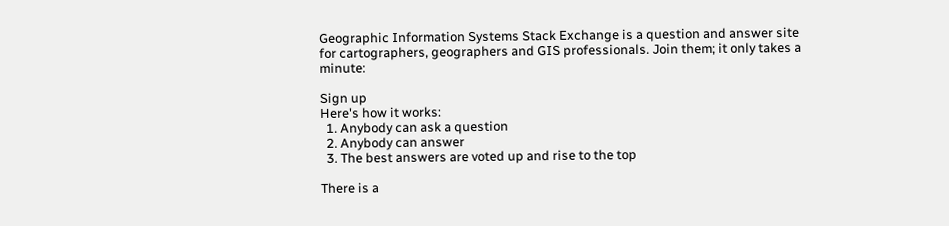Geographic Information Systems Stack Exchange is a question and answer site for cartographers, geographers and GIS professionals. Join them; it only takes a minute:

Sign up
Here's how it works:
  1. Anybody can ask a question
  2. Anybody can answer
  3. The best answers are voted up and rise to the top

There is a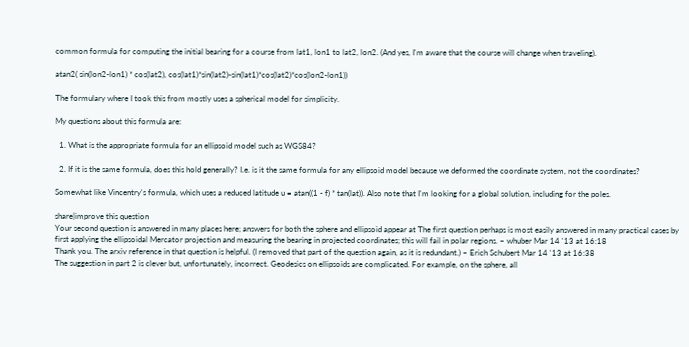common formula for computing the initial bearing for a course from lat1, lon1 to lat2, lon2. (And yes, I'm aware that the course will change when traveling).

atan2( sin(lon2-lon1) * cos(lat2), cos(lat1)*sin(lat2)-sin(lat1)*cos(lat2)*cos(lon2-lon1))

The formulary where I took this from mostly uses a spherical model for simplicity.

My questions about this formula are:

  1. What is the appropriate formula for an ellipsoid model such as WGS84?

  2. If it is the same formula, does this hold generally? I.e. is it the same formula for any ellipsoid model because we deformed the coordinate system, not the coordinates?

Somewhat like Vincentry's formula, which uses a reduced latitude u = atan((1 - f) * tan(lat)). Also note that I'm looking for a global solution, including for the poles.

share|improve this question
Your second question is answered in many places here; answers for both the sphere and ellipsoid appear at The first question perhaps is most easily answered in many practical cases by first applying the ellipsoidal Mercator projection and measuring the bearing in projected coordinates; this will fail in polar regions. – whuber Mar 14 '13 at 16:18
Thank you. The arxiv reference in that question is helpful. (I removed that part of the question again, as it is redundant.) – Erich Schubert Mar 14 '13 at 16:38
The suggestion in part 2 is clever but, unfortunately, incorrect. Geodesics on ellipsoids are complicated. For example, on the sphere, all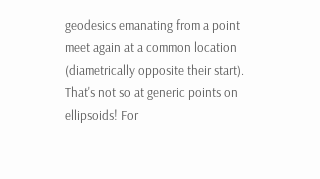geodesics emanating from a point meet again at a common location (diametrically opposite their start). That's not so at generic points on ellipsoids! For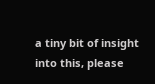a tiny bit of insight into this, please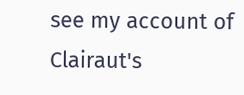see my account of Clairaut's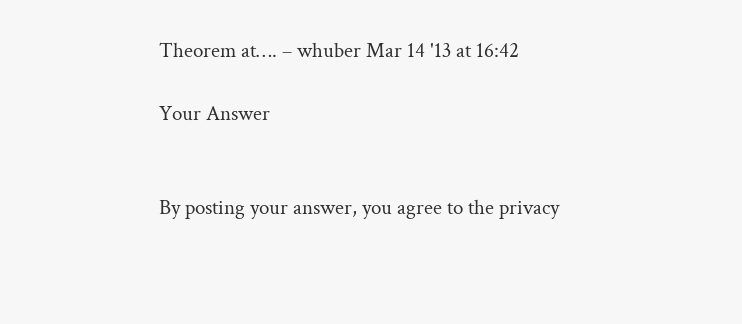Theorem at…. – whuber Mar 14 '13 at 16:42

Your Answer


By posting your answer, you agree to the privacy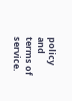policy and terms of service.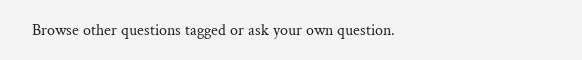Browse other questions tagged or ask your own question.